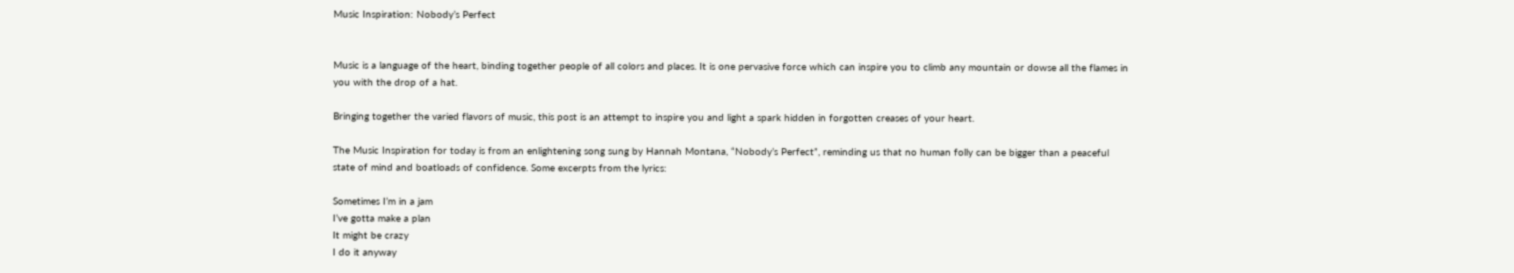Music Inspiration: Nobody’s Perfect


Music is a language of the heart, binding together people of all colors and places. It is one pervasive force which can inspire you to climb any mountain or dowse all the flames in you with the drop of a hat.

Bringing together the varied flavors of music, this post is an attempt to inspire you and light a spark hidden in forgotten creases of your heart.

The Music Inspiration for today is from an enlightening song sung by Hannah Montana, “Nobody’s Perfect”, reminding us that no human folly can be bigger than a peaceful state of mind and boatloads of confidence. Some excerpts from the lyrics:

Sometimes I’m in a jam
I’ve gotta make a plan
It might be crazy
I do it anyway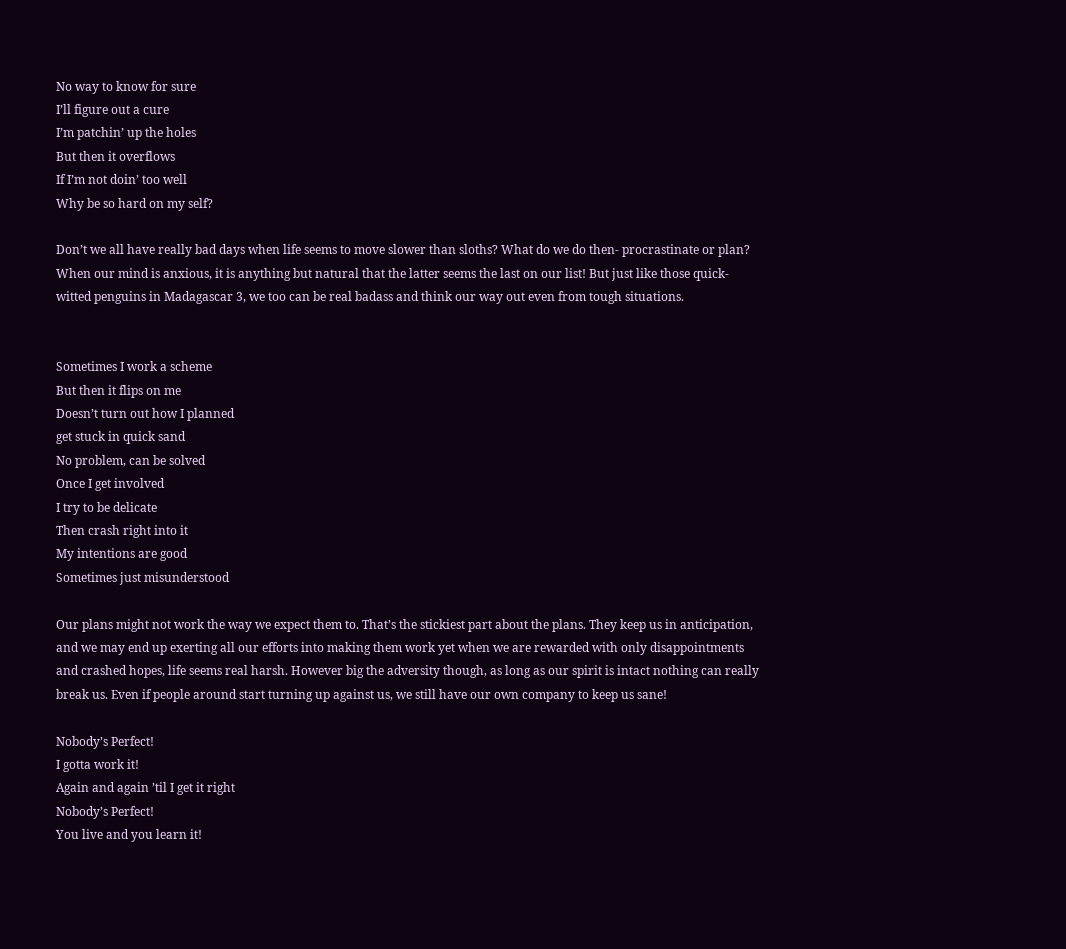No way to know for sure
I’ll figure out a cure
I’m patchin’ up the holes
But then it overflows
If I’m not doin’ too well
Why be so hard on my self?

Don’t we all have really bad days when life seems to move slower than sloths? What do we do then- procrastinate or plan? When our mind is anxious, it is anything but natural that the latter seems the last on our list! But just like those quick-witted penguins in Madagascar 3, we too can be real badass and think our way out even from tough situations.


Sometimes I work a scheme
But then it flips on me
Doesn’t turn out how I planned
get stuck in quick sand
No problem, can be solved
Once I get involved
I try to be delicate
Then crash right into it
My intentions are good
Sometimes just misunderstood

Our plans might not work the way we expect them to. That’s the stickiest part about the plans. They keep us in anticipation, and we may end up exerting all our efforts into making them work yet when we are rewarded with only disappointments and crashed hopes, life seems real harsh. However big the adversity though, as long as our spirit is intact nothing can really break us. Even if people around start turning up against us, we still have our own company to keep us sane!

Nobody’s Perfect!
I gotta work it!
Again and again ’til I get it right
Nobody’s Perfect!
You live and you learn it!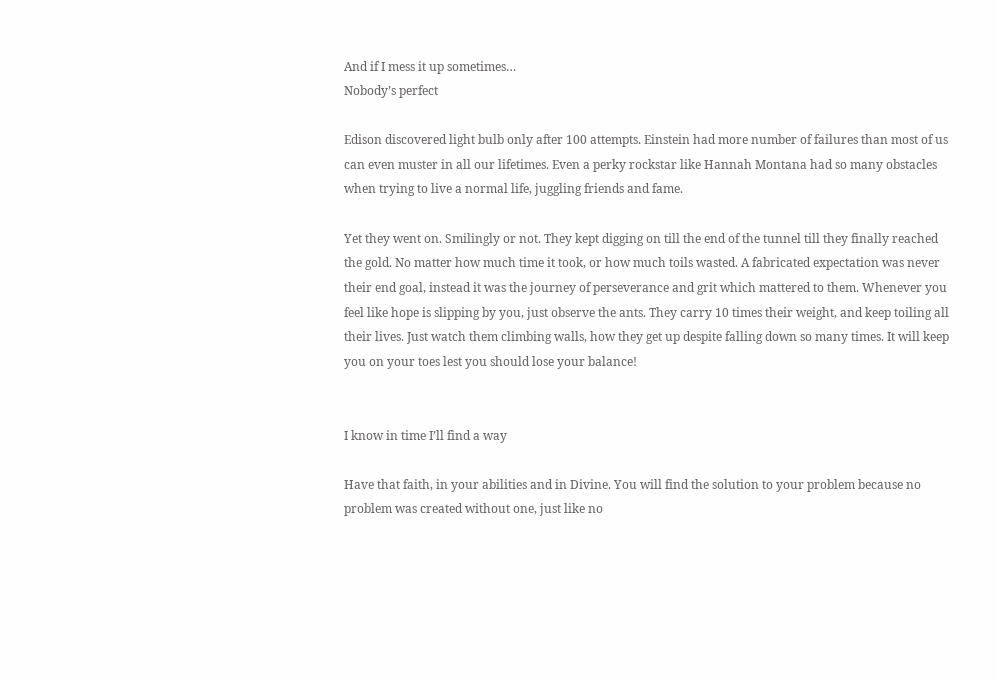And if I mess it up sometimes…
Nobody’s perfect

Edison discovered light bulb only after 100 attempts. Einstein had more number of failures than most of us can even muster in all our lifetimes. Even a perky rockstar like Hannah Montana had so many obstacles when trying to live a normal life, juggling friends and fame.

Yet they went on. Smilingly or not. They kept digging on till the end of the tunnel till they finally reached the gold. No matter how much time it took, or how much toils wasted. A fabricated expectation was never their end goal, instead it was the journey of perseverance and grit which mattered to them. Whenever you feel like hope is slipping by you, just observe the ants. They carry 10 times their weight, and keep toiling all their lives. Just watch them climbing walls, how they get up despite falling down so many times. It will keep you on your toes lest you should lose your balance!


I know in time I’ll find a way

Have that faith, in your abilities and in Divine. You will find the solution to your problem because no problem was created without one, just like no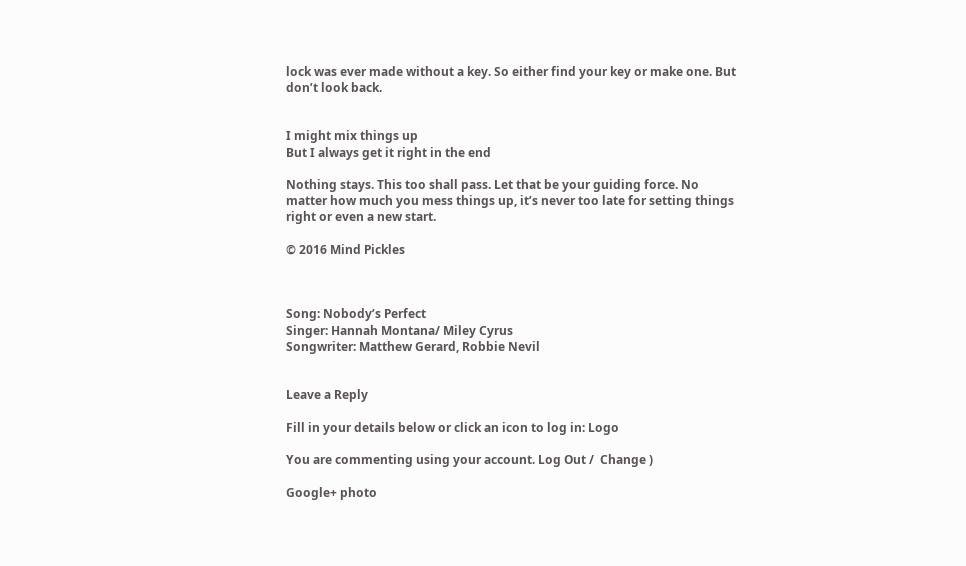lock was ever made without a key. So either find your key or make one. But don’t look back.


I might mix things up
But I always get it right in the end

Nothing stays. This too shall pass. Let that be your guiding force. No matter how much you mess things up, it’s never too late for setting things right or even a new start.

© 2016 Mind Pickles



Song: Nobody’s Perfect
Singer: Hannah Montana/ Miley Cyrus
Songwriter: Matthew Gerard, Robbie Nevil


Leave a Reply

Fill in your details below or click an icon to log in: Logo

You are commenting using your account. Log Out /  Change )

Google+ photo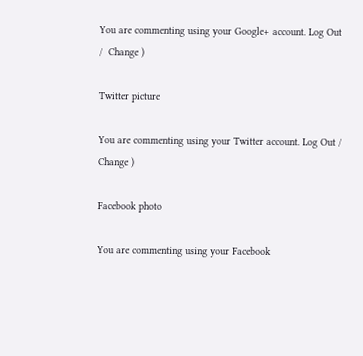You are commenting using your Google+ account. Log Out /  Change )

Twitter picture

You are commenting using your Twitter account. Log Out /  Change )

Facebook photo

You are commenting using your Facebook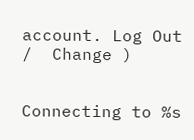account. Log Out /  Change )


Connecting to %s